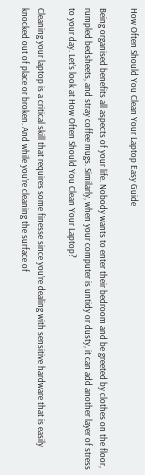How Often Should You Clean Your Laptop Easy Guide

Being organised benefits all aspects of your life. Nobody wants to enter their bedroom and be greeted by clothes on the floor, rumpled bedsheets, and stray coffee mugs. Similarly, when your computer is untidy or dusty, it can add another layer of stress to your day. Let’s look at How Often Should You Clean Your Laptop?

Cleaning your laptop is a critical skill that requires some finesse since you’re dealing with sensitive hardware that is easily knocked out of place or broken. And while you’re cleaning the surface of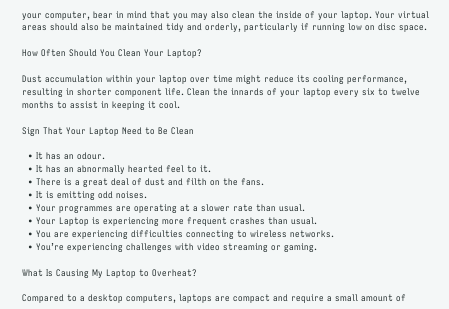your computer, bear in mind that you may also clean the inside of your laptop. Your virtual areas should also be maintained tidy and orderly, particularly if running low on disc space.

How Often Should You Clean Your Laptop?

Dust accumulation within your laptop over time might reduce its cooling performance, resulting in shorter component life. Clean the innards of your laptop every six to twelve months to assist in keeping it cool.

Sign That Your Laptop Need to Be Clean

  • It has an odour.
  • It has an abnormally hearted feel to it.
  • There is a great deal of dust and filth on the fans.
  • It is emitting odd noises.
  • Your programmes are operating at a slower rate than usual.
  • Your Laptop is experiencing more frequent crashes than usual.
  • You are experiencing difficulties connecting to wireless networks.
  • You’re experiencing challenges with video streaming or gaming.

What Is Causing My Laptop to Overheat?

Compared to a desktop computers, laptops are compact and require a small amount of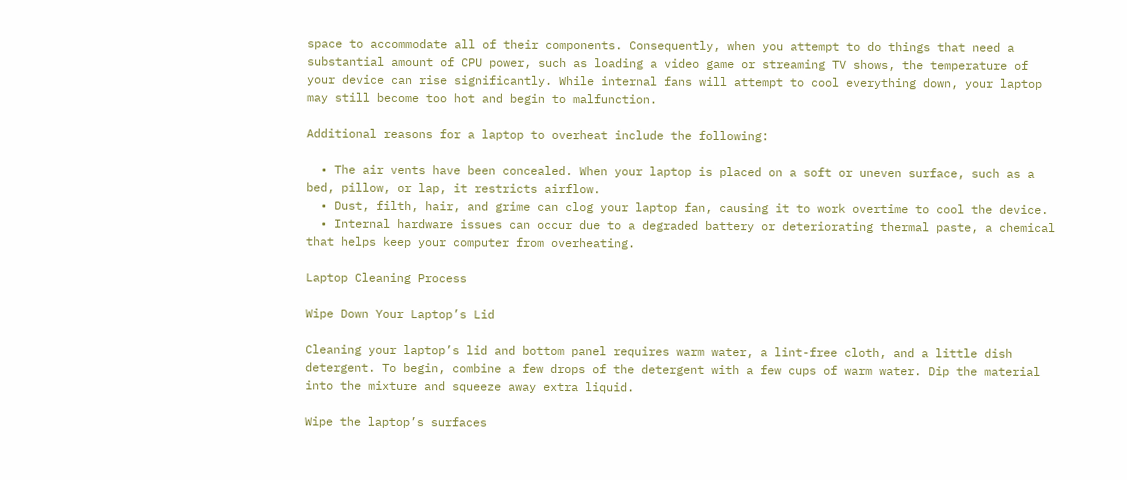space to accommodate all of their components. Consequently, when you attempt to do things that need a substantial amount of CPU power, such as loading a video game or streaming TV shows, the temperature of your device can rise significantly. While internal fans will attempt to cool everything down, your laptop may still become too hot and begin to malfunction.

Additional reasons for a laptop to overheat include the following:

  • The air vents have been concealed. When your laptop is placed on a soft or uneven surface, such as a bed, pillow, or lap, it restricts airflow.
  • Dust, filth, hair, and grime can clog your laptop fan, causing it to work overtime to cool the device.
  • Internal hardware issues can occur due to a degraded battery or deteriorating thermal paste, a chemical that helps keep your computer from overheating.

Laptop Cleaning Process

Wipe Down Your Laptop’s Lid

Cleaning your laptop’s lid and bottom panel requires warm water, a lint-free cloth, and a little dish detergent. To begin, combine a few drops of the detergent with a few cups of warm water. Dip the material into the mixture and squeeze away extra liquid.

Wipe the laptop’s surfaces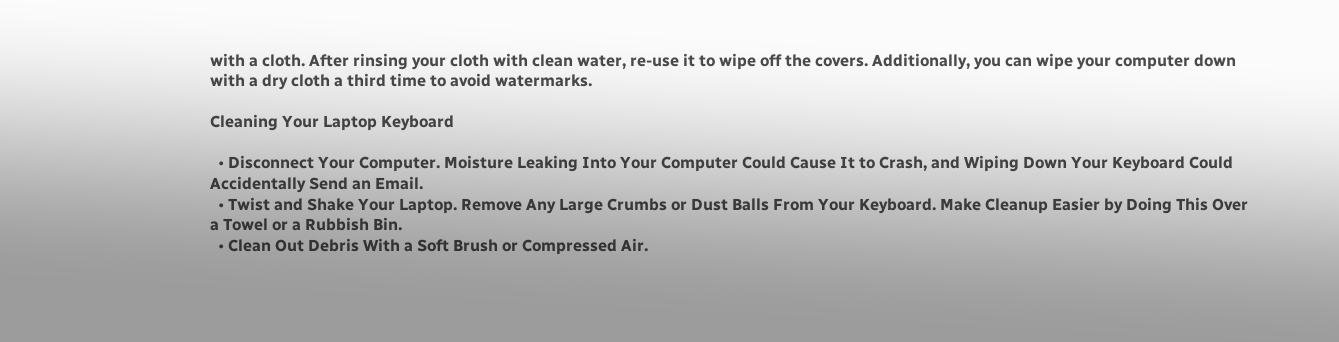with a cloth. After rinsing your cloth with clean water, re-use it to wipe off the covers. Additionally, you can wipe your computer down with a dry cloth a third time to avoid watermarks.

Cleaning Your Laptop Keyboard

  • Disconnect Your Computer. Moisture Leaking Into Your Computer Could Cause It to Crash, and Wiping Down Your Keyboard Could Accidentally Send an Email.
  • Twist and Shake Your Laptop. Remove Any Large Crumbs or Dust Balls From Your Keyboard. Make Cleanup Easier by Doing This Over a Towel or a Rubbish Bin.
  • Clean Out Debris With a Soft Brush or Compressed Air.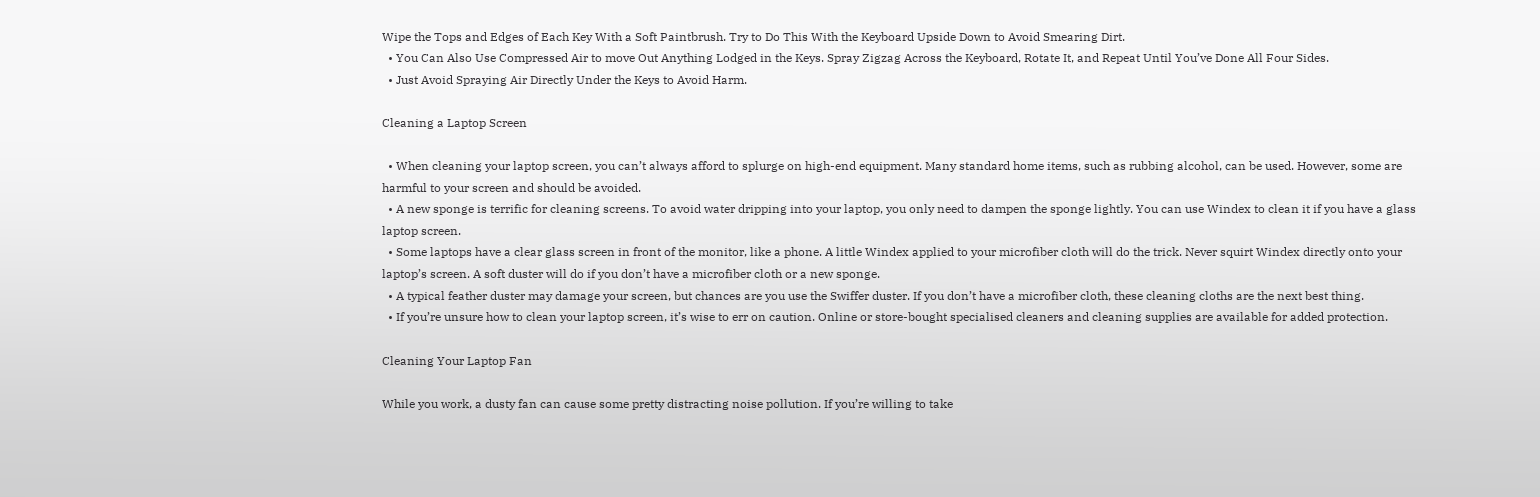Wipe the Tops and Edges of Each Key With a Soft Paintbrush. Try to Do This With the Keyboard Upside Down to Avoid Smearing Dirt.
  • You Can Also Use Compressed Air to move Out Anything Lodged in the Keys. Spray Zigzag Across the Keyboard, Rotate It, and Repeat Until You’ve Done All Four Sides.
  • Just Avoid Spraying Air Directly Under the Keys to Avoid Harm.

Cleaning a Laptop Screen

  • When cleaning your laptop screen, you can’t always afford to splurge on high-end equipment. Many standard home items, such as rubbing alcohol, can be used. However, some are harmful to your screen and should be avoided.
  • A new sponge is terrific for cleaning screens. To avoid water dripping into your laptop, you only need to dampen the sponge lightly. You can use Windex to clean it if you have a glass laptop screen.
  • Some laptops have a clear glass screen in front of the monitor, like a phone. A little Windex applied to your microfiber cloth will do the trick. Never squirt Windex directly onto your laptop’s screen. A soft duster will do if you don’t have a microfiber cloth or a new sponge.
  • A typical feather duster may damage your screen, but chances are you use the Swiffer duster. If you don’t have a microfiber cloth, these cleaning cloths are the next best thing.
  • If you’re unsure how to clean your laptop screen, it’s wise to err on caution. Online or store-bought specialised cleaners and cleaning supplies are available for added protection.

Cleaning Your Laptop Fan

While you work, a dusty fan can cause some pretty distracting noise pollution. If you’re willing to take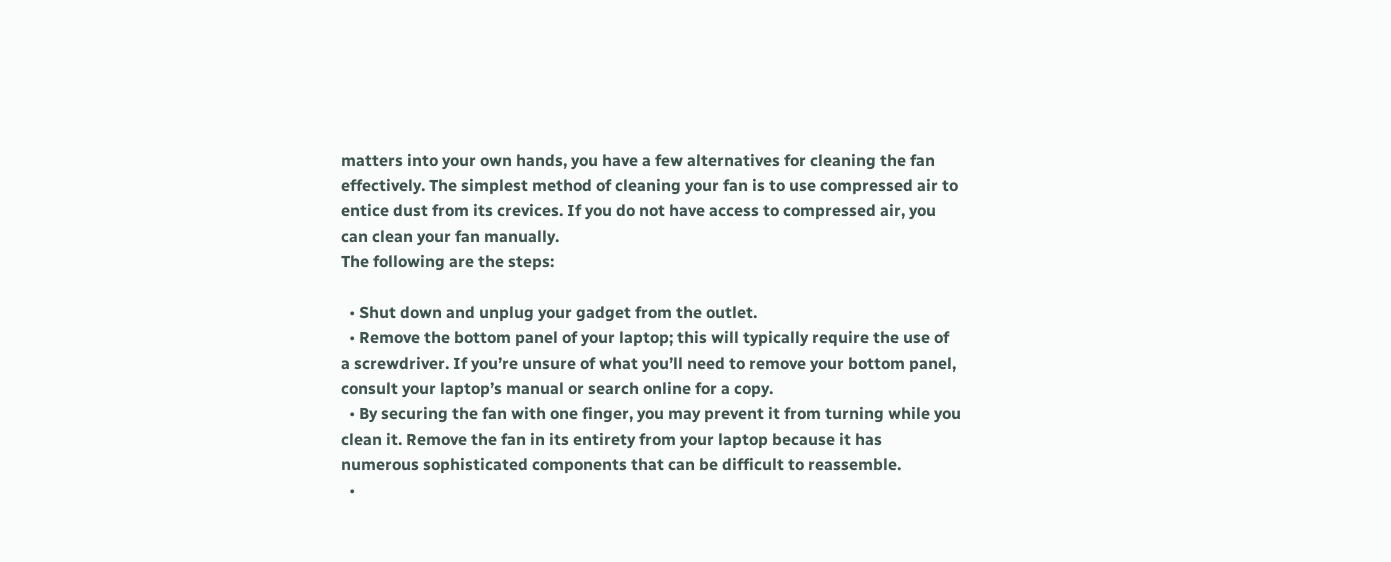matters into your own hands, you have a few alternatives for cleaning the fan effectively. The simplest method of cleaning your fan is to use compressed air to entice dust from its crevices. If you do not have access to compressed air, you can clean your fan manually.
The following are the steps:

  • Shut down and unplug your gadget from the outlet.
  • Remove the bottom panel of your laptop; this will typically require the use of a screwdriver. If you’re unsure of what you’ll need to remove your bottom panel, consult your laptop’s manual or search online for a copy.
  • By securing the fan with one finger, you may prevent it from turning while you clean it. Remove the fan in its entirety from your laptop because it has numerous sophisticated components that can be difficult to reassemble.
  •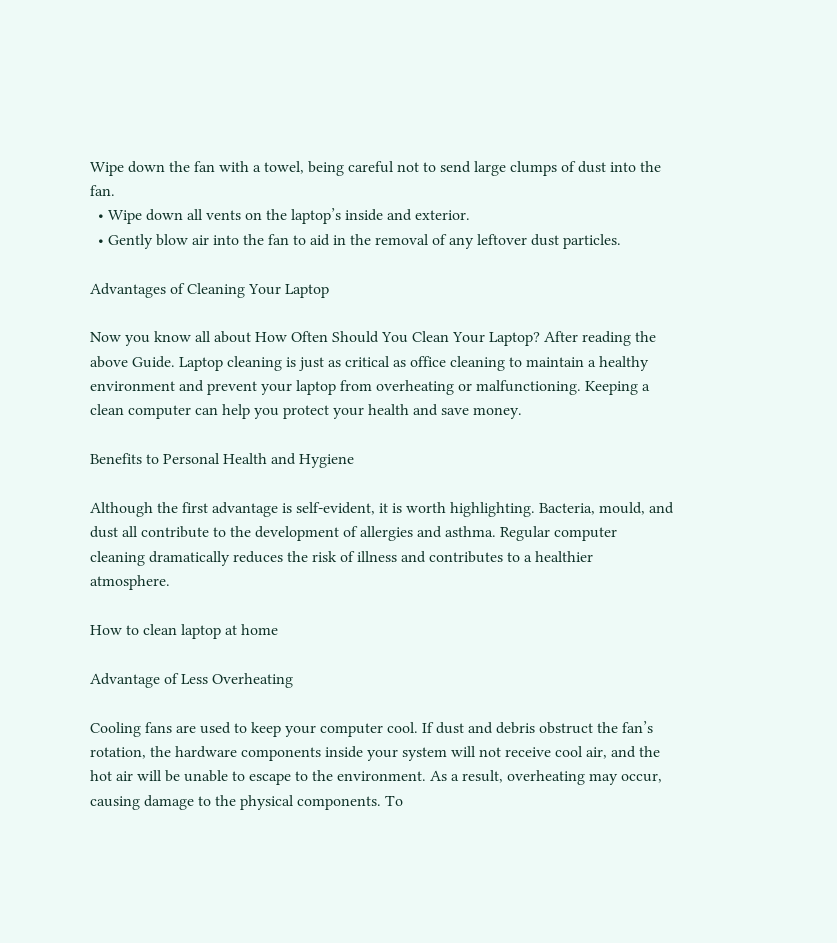Wipe down the fan with a towel, being careful not to send large clumps of dust into the fan.
  • Wipe down all vents on the laptop’s inside and exterior.
  • Gently blow air into the fan to aid in the removal of any leftover dust particles.

Advantages of Cleaning Your Laptop

Now you know all about How Often Should You Clean Your Laptop? After reading the above Guide. Laptop cleaning is just as critical as office cleaning to maintain a healthy environment and prevent your laptop from overheating or malfunctioning. Keeping a clean computer can help you protect your health and save money.

Benefits to Personal Health and Hygiene

Although the first advantage is self-evident, it is worth highlighting. Bacteria, mould, and dust all contribute to the development of allergies and asthma. Regular computer cleaning dramatically reduces the risk of illness and contributes to a healthier atmosphere.

How to clean laptop at home

Advantage of Less Overheating

Cooling fans are used to keep your computer cool. If dust and debris obstruct the fan’s rotation, the hardware components inside your system will not receive cool air, and the hot air will be unable to escape to the environment. As a result, overheating may occur, causing damage to the physical components. To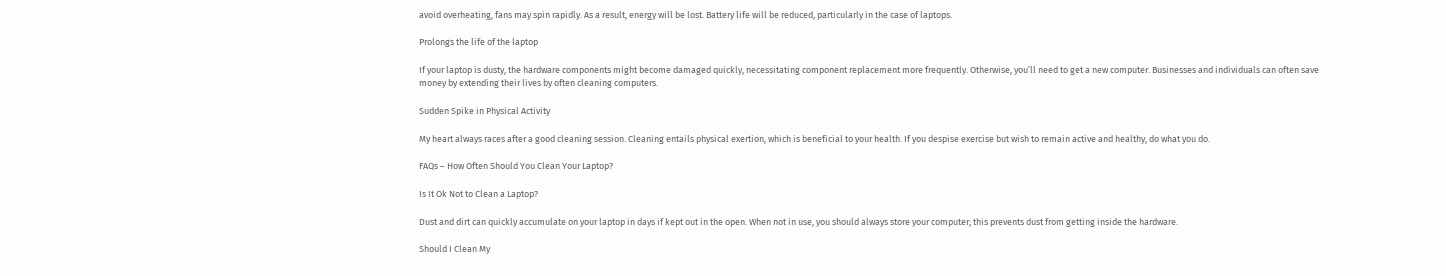avoid overheating, fans may spin rapidly. As a result, energy will be lost. Battery life will be reduced, particularly in the case of laptops.

Prolongs the life of the laptop

If your laptop is dusty, the hardware components might become damaged quickly, necessitating component replacement more frequently. Otherwise, you’ll need to get a new computer. Businesses and individuals can often save money by extending their lives by often cleaning computers.

Sudden Spike in Physical Activity

My heart always races after a good cleaning session. Cleaning entails physical exertion, which is beneficial to your health. If you despise exercise but wish to remain active and healthy, do what you do.

FAQs – How Often Should You Clean Your Laptop?

Is It Ok Not to Clean a Laptop?

Dust and dirt can quickly accumulate on your laptop in days if kept out in the open. When not in use, you should always store your computer; this prevents dust from getting inside the hardware.

Should I Clean My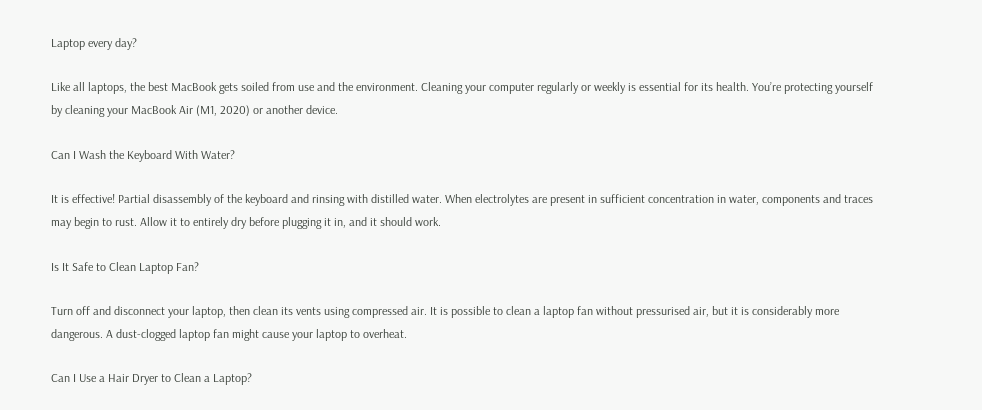Laptop every day?

Like all laptops, the best MacBook gets soiled from use and the environment. Cleaning your computer regularly or weekly is essential for its health. You’re protecting yourself by cleaning your MacBook Air (M1, 2020) or another device.

Can I Wash the Keyboard With Water?

It is effective! Partial disassembly of the keyboard and rinsing with distilled water. When electrolytes are present in sufficient concentration in water, components and traces may begin to rust. Allow it to entirely dry before plugging it in, and it should work.

Is It Safe to Clean Laptop Fan?

Turn off and disconnect your laptop, then clean its vents using compressed air. It is possible to clean a laptop fan without pressurised air, but it is considerably more dangerous. A dust-clogged laptop fan might cause your laptop to overheat.

Can I Use a Hair Dryer to Clean a Laptop?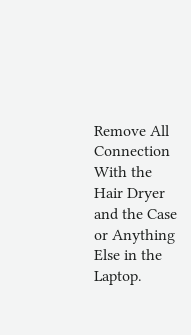Remove All Connection With the Hair Dryer and the Case or Anything Else in the Laptop.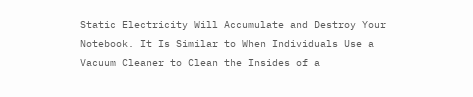Static Electricity Will Accumulate and Destroy Your Notebook. It Is Similar to When Individuals Use a Vacuum Cleaner to Clean the Insides of a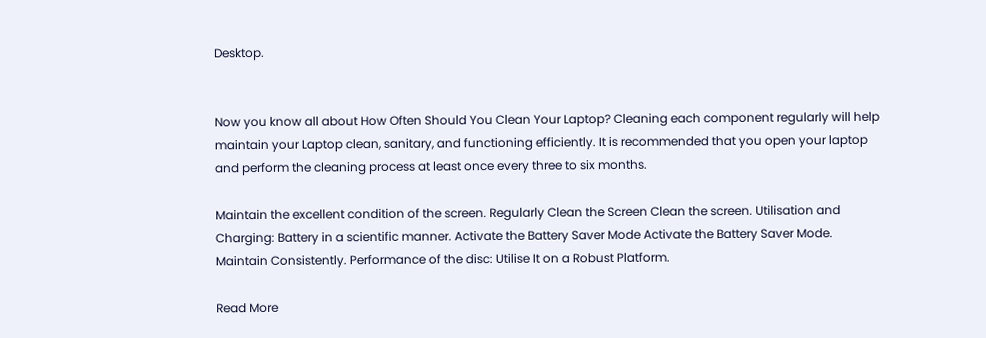Desktop.


Now you know all about How Often Should You Clean Your Laptop? Cleaning each component regularly will help maintain your Laptop clean, sanitary, and functioning efficiently. It is recommended that you open your laptop and perform the cleaning process at least once every three to six months.

Maintain the excellent condition of the screen. Regularly Clean the Screen Clean the screen. Utilisation and Charging: Battery in a scientific manner. Activate the Battery Saver Mode Activate the Battery Saver Mode. Maintain Consistently. Performance of the disc: Utilise It on a Robust Platform.

Read More